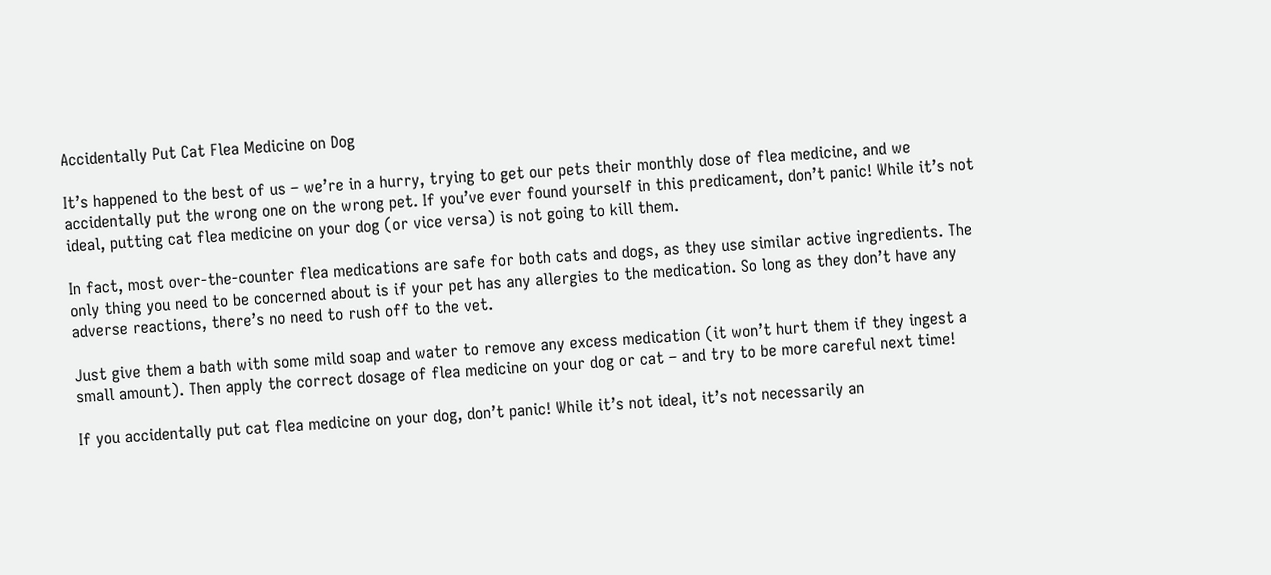Accidentally Put Cat Flea Medicine on Dog

It’s happened to the best of us – we’re in a hurry, trying to get our pets their monthly dose of flea medicine, and we accidentally put the wrong one on the wrong pet. If you’ve ever found yourself in this predicament, don’t panic! While it’s not ideal, putting cat flea medicine on your dog (or vice versa) is not going to kill them.

In fact, most over-the-counter flea medications are safe for both cats and dogs, as they use similar active ingredients. The only thing you need to be concerned about is if your pet has any allergies to the medication. So long as they don’t have any adverse reactions, there’s no need to rush off to the vet.

Just give them a bath with some mild soap and water to remove any excess medication (it won’t hurt them if they ingest a small amount). Then apply the correct dosage of flea medicine on your dog or cat – and try to be more careful next time!

If you accidentally put cat flea medicine on your dog, don’t panic! While it’s not ideal, it’s not necessarily an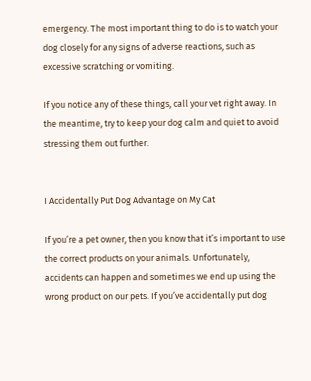emergency. The most important thing to do is to watch your dog closely for any signs of adverse reactions, such as excessive scratching or vomiting.

If you notice any of these things, call your vet right away. In the meantime, try to keep your dog calm and quiet to avoid stressing them out further.


I Accidentally Put Dog Advantage on My Cat

If you’re a pet owner, then you know that it’s important to use the correct products on your animals. Unfortunately, accidents can happen and sometimes we end up using the wrong product on our pets. If you’ve accidentally put dog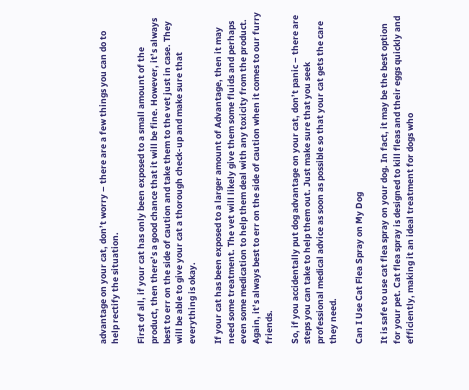advantage on your cat, don’t worry – there are a few things you can do to help rectify the situation.

First of all, if your cat has only been exposed to a small amount of the product, then there’s a good chance that it will be fine. However, it’s always best to err on the side of caution and take them to the vet just in case. They will be able to give your cat a thorough check-up and make sure that everything is okay.

If your cat has been exposed to a larger amount of Advantage, then it may need some treatment. The vet will likely give them some fluids and perhaps even some medication to help them deal with any toxicity from the product. Again, it’s always best to err on the side of caution when it comes to our furry friends.

So, if you accidentally put dog advantage on your cat, don’t panic – there are steps you can take to help them out. Just make sure that you seek professional medical advice as soon as possible so that your cat gets the care they need.

Can I Use Cat Flea Spray on My Dog

It is safe to use cat flea spray on your dog. In fact, it may be the best option for your pet. Cat flea spray is designed to kill fleas and their eggs quickly and efficiently, making it an ideal treatment for dogs who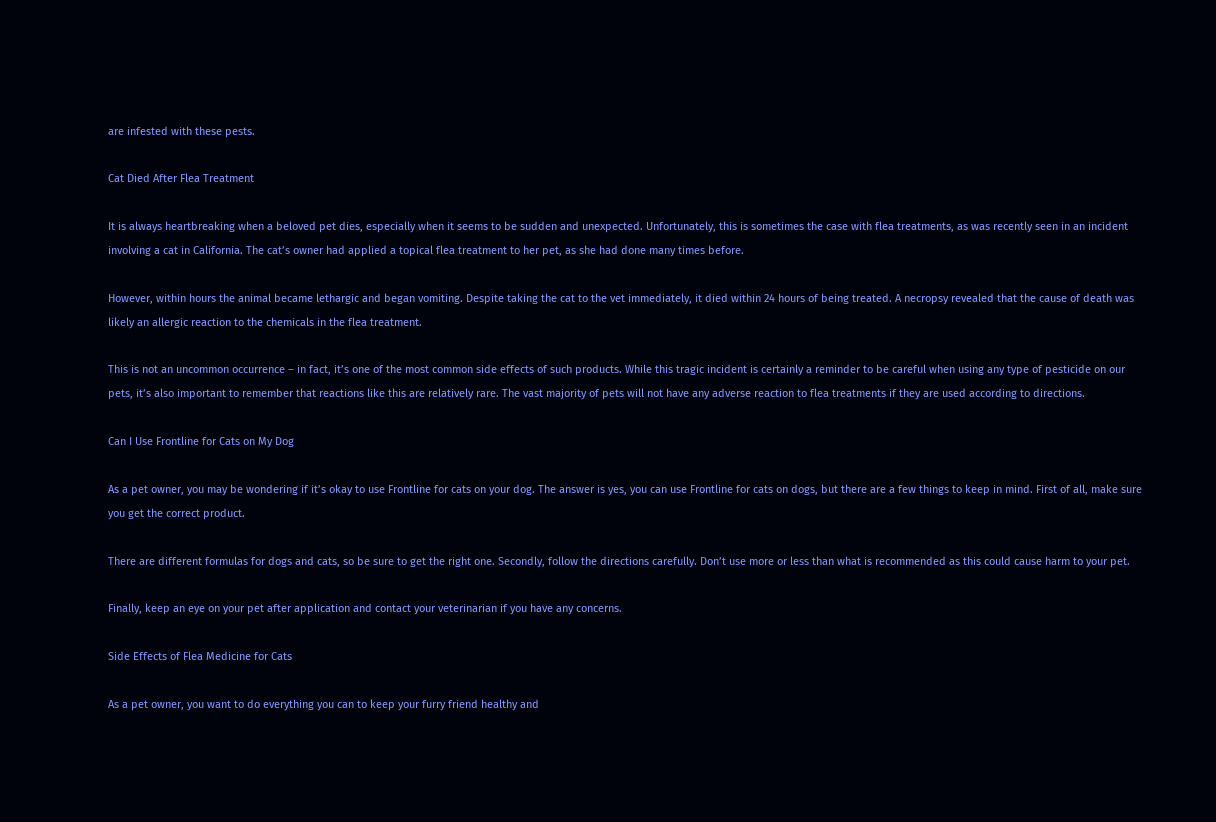are infested with these pests.

Cat Died After Flea Treatment

It is always heartbreaking when a beloved pet dies, especially when it seems to be sudden and unexpected. Unfortunately, this is sometimes the case with flea treatments, as was recently seen in an incident involving a cat in California. The cat’s owner had applied a topical flea treatment to her pet, as she had done many times before.

However, within hours the animal became lethargic and began vomiting. Despite taking the cat to the vet immediately, it died within 24 hours of being treated. A necropsy revealed that the cause of death was likely an allergic reaction to the chemicals in the flea treatment.

This is not an uncommon occurrence – in fact, it’s one of the most common side effects of such products. While this tragic incident is certainly a reminder to be careful when using any type of pesticide on our pets, it’s also important to remember that reactions like this are relatively rare. The vast majority of pets will not have any adverse reaction to flea treatments if they are used according to directions.

Can I Use Frontline for Cats on My Dog

As a pet owner, you may be wondering if it’s okay to use Frontline for cats on your dog. The answer is yes, you can use Frontline for cats on dogs, but there are a few things to keep in mind. First of all, make sure you get the correct product.

There are different formulas for dogs and cats, so be sure to get the right one. Secondly, follow the directions carefully. Don’t use more or less than what is recommended as this could cause harm to your pet.

Finally, keep an eye on your pet after application and contact your veterinarian if you have any concerns.

Side Effects of Flea Medicine for Cats

As a pet owner, you want to do everything you can to keep your furry friend healthy and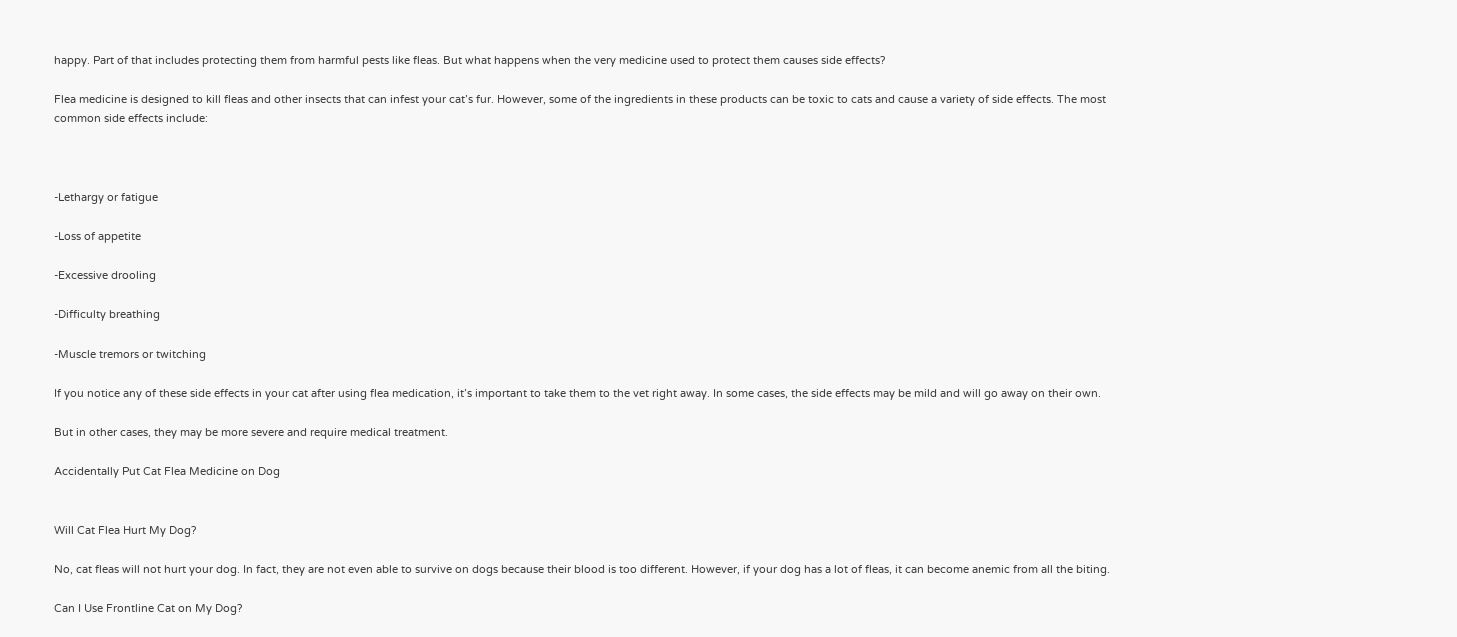happy. Part of that includes protecting them from harmful pests like fleas. But what happens when the very medicine used to protect them causes side effects?

Flea medicine is designed to kill fleas and other insects that can infest your cat’s fur. However, some of the ingredients in these products can be toxic to cats and cause a variety of side effects. The most common side effects include:



-Lethargy or fatigue

-Loss of appetite

-Excessive drooling

-Difficulty breathing

-Muscle tremors or twitching

If you notice any of these side effects in your cat after using flea medication, it’s important to take them to the vet right away. In some cases, the side effects may be mild and will go away on their own.

But in other cases, they may be more severe and require medical treatment.

Accidentally Put Cat Flea Medicine on Dog


Will Cat Flea Hurt My Dog?

No, cat fleas will not hurt your dog. In fact, they are not even able to survive on dogs because their blood is too different. However, if your dog has a lot of fleas, it can become anemic from all the biting.

Can I Use Frontline Cat on My Dog?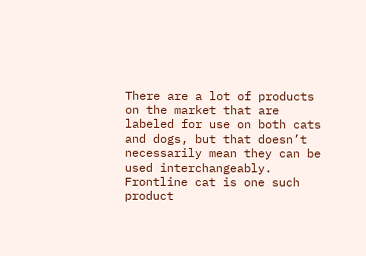There are a lot of products on the market that are labeled for use on both cats and dogs, but that doesn’t necessarily mean they can be used interchangeably. Frontline cat is one such product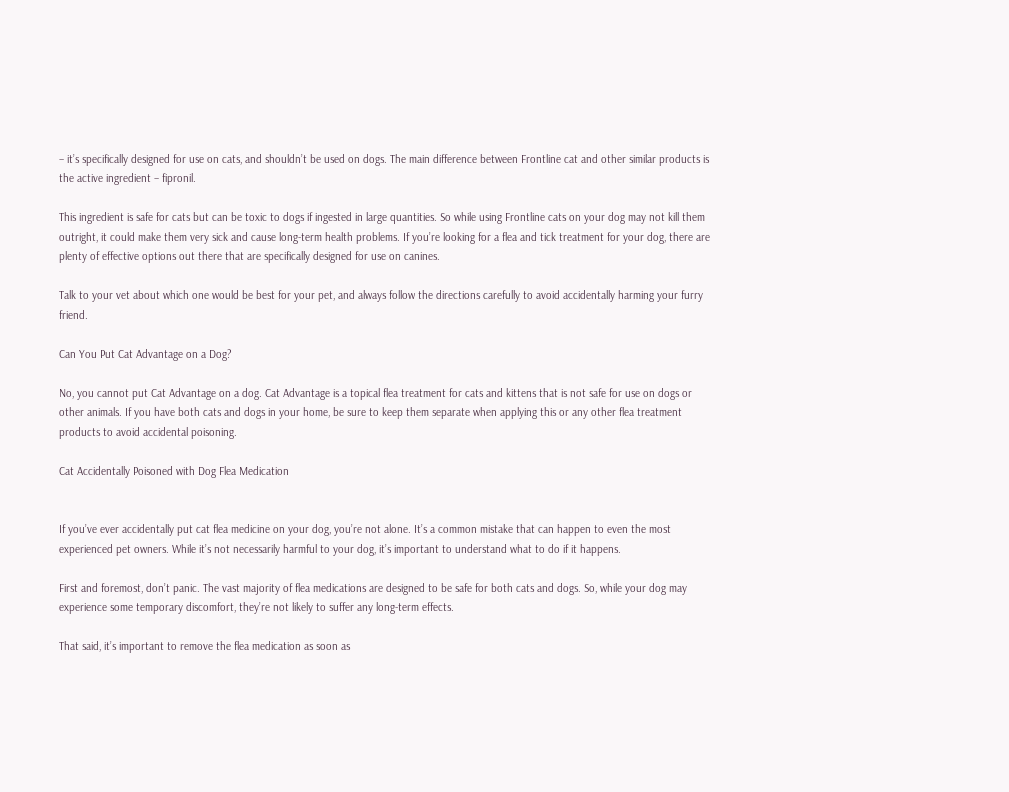– it’s specifically designed for use on cats, and shouldn’t be used on dogs. The main difference between Frontline cat and other similar products is the active ingredient – fipronil.

This ingredient is safe for cats but can be toxic to dogs if ingested in large quantities. So while using Frontline cats on your dog may not kill them outright, it could make them very sick and cause long-term health problems. If you’re looking for a flea and tick treatment for your dog, there are plenty of effective options out there that are specifically designed for use on canines.

Talk to your vet about which one would be best for your pet, and always follow the directions carefully to avoid accidentally harming your furry friend.

Can You Put Cat Advantage on a Dog?

No, you cannot put Cat Advantage on a dog. Cat Advantage is a topical flea treatment for cats and kittens that is not safe for use on dogs or other animals. If you have both cats and dogs in your home, be sure to keep them separate when applying this or any other flea treatment products to avoid accidental poisoning.

Cat Accidentally Poisoned with Dog Flea Medication


If you’ve ever accidentally put cat flea medicine on your dog, you’re not alone. It’s a common mistake that can happen to even the most experienced pet owners. While it’s not necessarily harmful to your dog, it’s important to understand what to do if it happens.

First and foremost, don’t panic. The vast majority of flea medications are designed to be safe for both cats and dogs. So, while your dog may experience some temporary discomfort, they’re not likely to suffer any long-term effects.

That said, it’s important to remove the flea medication as soon as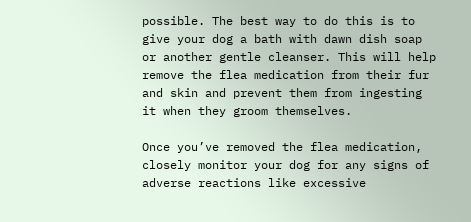possible. The best way to do this is to give your dog a bath with dawn dish soap or another gentle cleanser. This will help remove the flea medication from their fur and skin and prevent them from ingesting it when they groom themselves.

Once you’ve removed the flea medication, closely monitor your dog for any signs of adverse reactions like excessive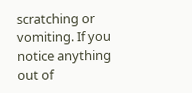scratching or vomiting. If you notice anything out of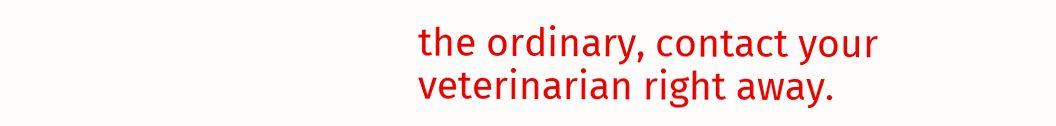the ordinary, contact your veterinarian right away.